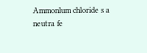Ammonlum chloride s a neutra fe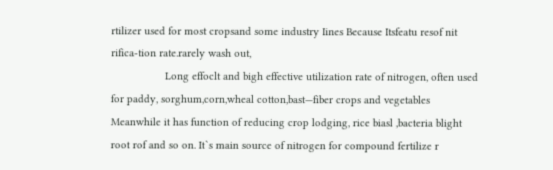rtilizer used for most cropsand some industry Iines Because Itsfeatu resof nit rifica-tion rate.rarely wash out,
                  Long effoclt and bigh effective utilization rate of nitrogen, often used for paddy, sorghum,corn,wheal cotton,bast—fiber crops and vegetables Meanwhile it has function of reducing crop lodging, rice biasl ,bacteria blight root rof and so on. It`s main source of nitrogen for compound fertilize r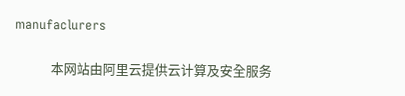manufaclurers

            本网站由阿里云提供云计算及安全服务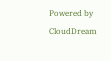Powered by CloudDream